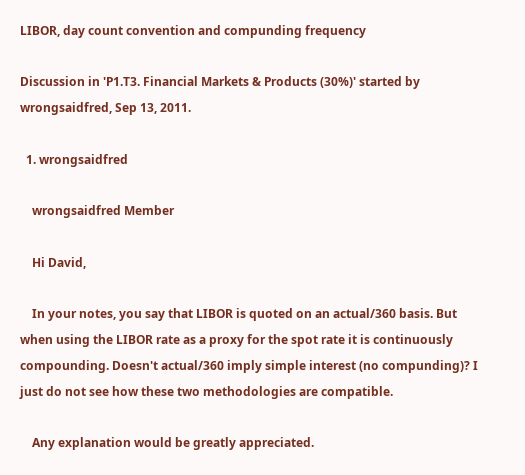LIBOR, day count convention and compunding frequency

Discussion in 'P1.T3. Financial Markets & Products (30%)' started by wrongsaidfred, Sep 13, 2011.

  1. wrongsaidfred

    wrongsaidfred Member

    Hi David,

    In your notes, you say that LIBOR is quoted on an actual/360 basis. But when using the LIBOR rate as a proxy for the spot rate it is continuously compounding. Doesn't actual/360 imply simple interest (no compunding)? I just do not see how these two methodologies are compatible.

    Any explanation would be greatly appreciated.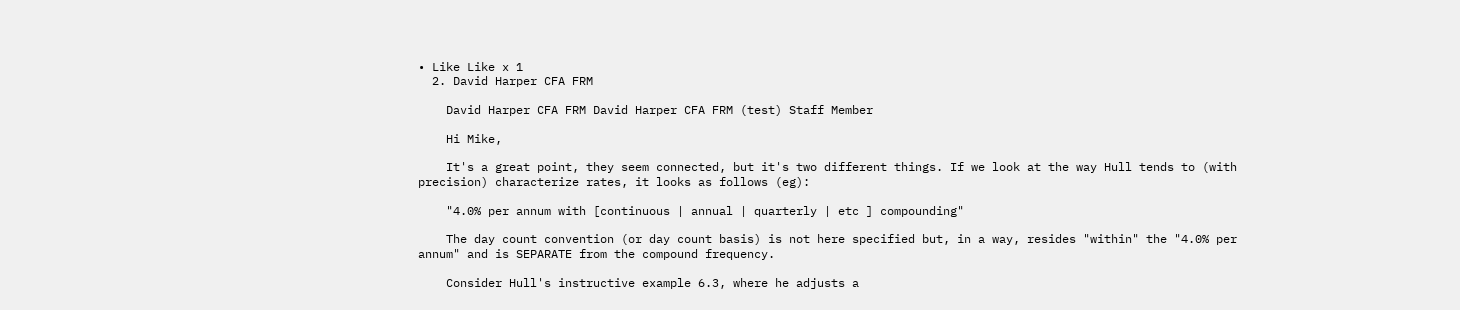• Like Like x 1
  2. David Harper CFA FRM

    David Harper CFA FRM David Harper CFA FRM (test) Staff Member

    Hi Mike,

    It's a great point, they seem connected, but it's two different things. If we look at the way Hull tends to (with precision) characterize rates, it looks as follows (eg):

    "4.0% per annum with [continuous | annual | quarterly | etc ] compounding"

    The day count convention (or day count basis) is not here specified but, in a way, resides "within" the "4.0% per annum" and is SEPARATE from the compound frequency.

    Consider Hull's instructive example 6.3, where he adjusts a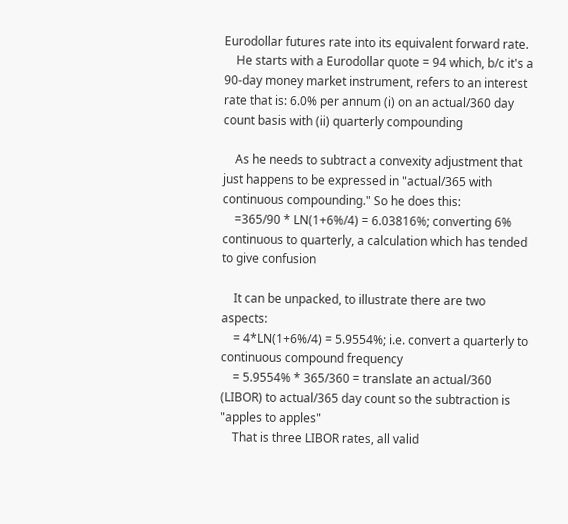Eurodollar futures rate into its equivalent forward rate.
    He starts with a Eurodollar quote = 94 which, b/c it's a 90-day money market instrument, refers to an interest rate that is: 6.0% per annum (i) on an actual/360 day count basis with (ii) quarterly compounding

    As he needs to subtract a convexity adjustment that just happens to be expressed in "actual/365 with continuous compounding." So he does this:
    =365/90 * LN(1+6%/4) = 6.03816%; converting 6% continuous to quarterly, a calculation which has tended to give confusion

    It can be unpacked, to illustrate there are two aspects:
    = 4*LN(1+6%/4) = 5.9554%; i.e. convert a quarterly to continuous compound frequency
    = 5.9554% * 365/360 = translate an actual/360 (LIBOR) to actual/365 day count so the subtraction is "apples to apples"
    That is three LIBOR rates, all valid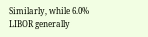Similarly, while 6.0% LIBOR generally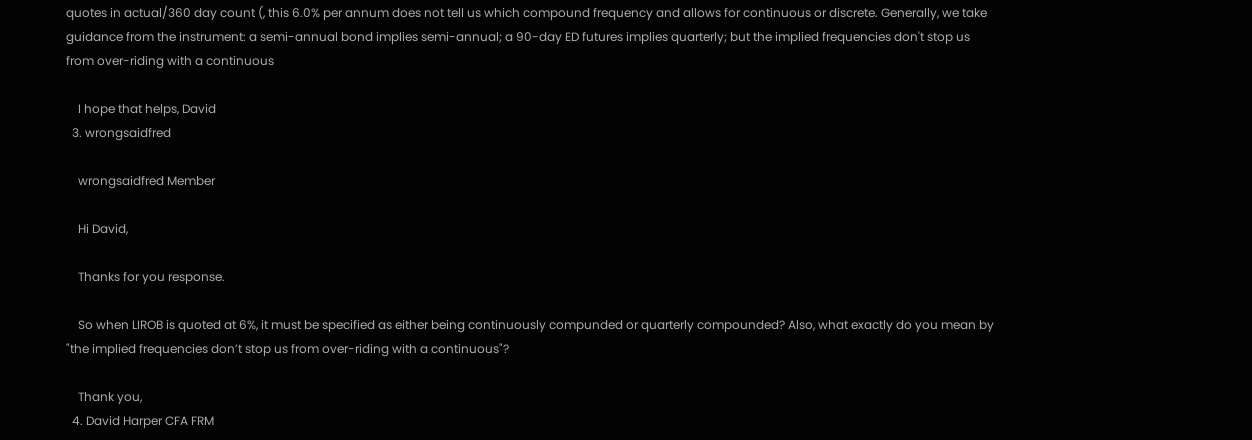quotes in actual/360 day count (, this 6.0% per annum does not tell us which compound frequency and allows for continuous or discrete. Generally, we take guidance from the instrument: a semi-annual bond implies semi-annual; a 90-day ED futures implies quarterly; but the implied frequencies don't stop us from over-riding with a continuous

    I hope that helps, David
  3. wrongsaidfred

    wrongsaidfred Member

    Hi David,

    Thanks for you response.

    So when LIROB is quoted at 6%, it must be specified as either being continuously compunded or quarterly compounded? Also, what exactly do you mean by "the implied frequencies don’t stop us from over-riding with a continuous"?

    Thank you,
  4. David Harper CFA FRM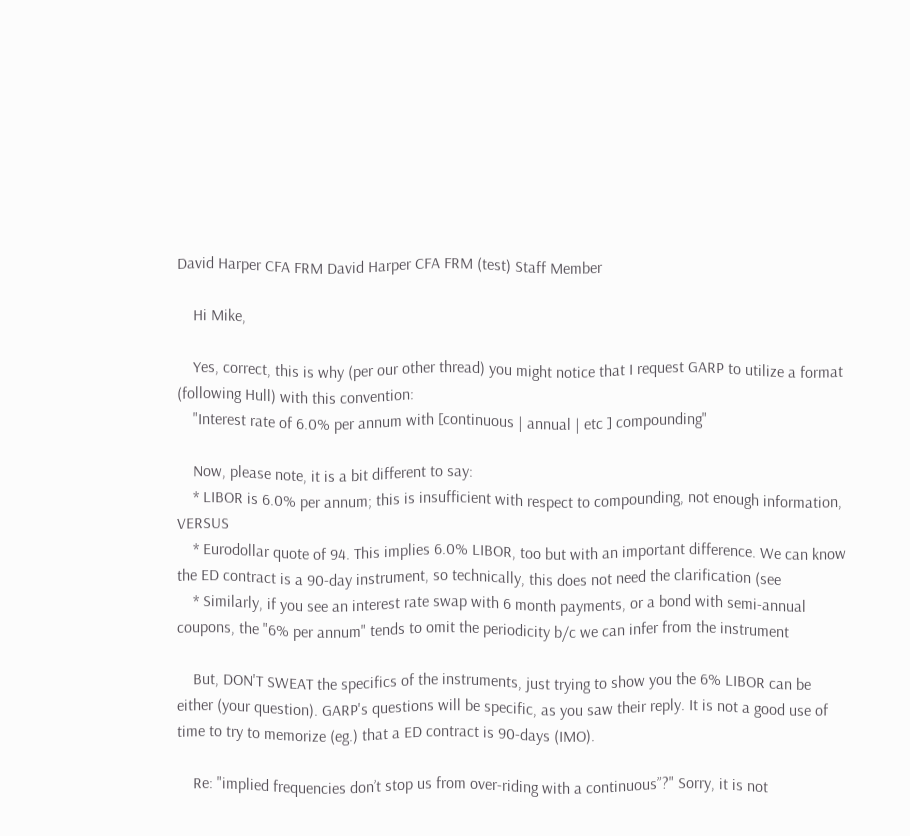David Harper CFA FRM David Harper CFA FRM (test) Staff Member

    Hi Mike,

    Yes, correct, this is why (per our other thread) you might notice that I request GARP to utilize a format (following Hull) with this convention:
    "Interest rate of 6.0% per annum with [continuous | annual | etc ] compounding"

    Now, please note, it is a bit different to say:
    * LIBOR is 6.0% per annum; this is insufficient with respect to compounding, not enough information, VERSUS
    * Eurodollar quote of 94. This implies 6.0% LIBOR, too but with an important difference. We can know the ED contract is a 90-day instrument, so technically, this does not need the clarification (see
    * Similarly, if you see an interest rate swap with 6 month payments, or a bond with semi-annual coupons, the "6% per annum" tends to omit the periodicity b/c we can infer from the instrument

    But, DON'T SWEAT the specifics of the instruments, just trying to show you the 6% LIBOR can be either (your question). GARP's questions will be specific, as you saw their reply. It is not a good use of time to try to memorize (eg.) that a ED contract is 90-days (IMO).

    Re: "implied frequencies don’t stop us from over-riding with a continuous”?" Sorry, it is not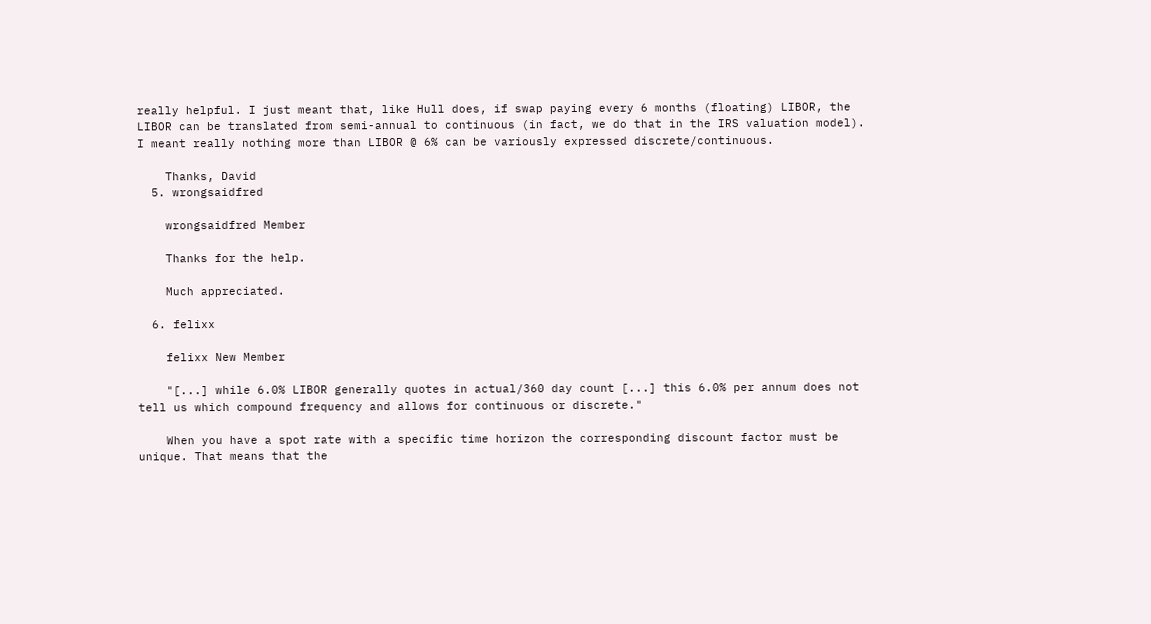really helpful. I just meant that, like Hull does, if swap paying every 6 months (floating) LIBOR, the LIBOR can be translated from semi-annual to continuous (in fact, we do that in the IRS valuation model). I meant really nothing more than LIBOR @ 6% can be variously expressed discrete/continuous.

    Thanks, David
  5. wrongsaidfred

    wrongsaidfred Member

    Thanks for the help.

    Much appreciated.

  6. felixx

    felixx New Member

    "[...] while 6.0% LIBOR generally quotes in actual/360 day count [...] this 6.0% per annum does not tell us which compound frequency and allows for continuous or discrete."

    When you have a spot rate with a specific time horizon the corresponding discount factor must be unique. That means that the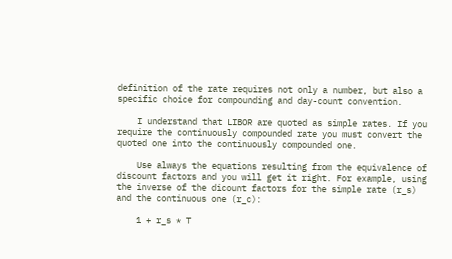definition of the rate requires not only a number, but also a specific choice for compounding and day-count convention.

    I understand that LIBOR are quoted as simple rates. If you require the continuously compounded rate you must convert the quoted one into the continuously compounded one.

    Use always the equations resulting from the equivalence of discount factors and you will get it right. For example, using the inverse of the dicount factors for the simple rate (r_s) and the continuous one (r_c):

    1 + r_s * T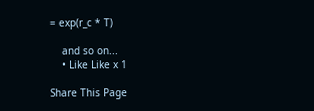= exp(r_c * T)

    and so on...
    • Like Like x 1

Share This Page